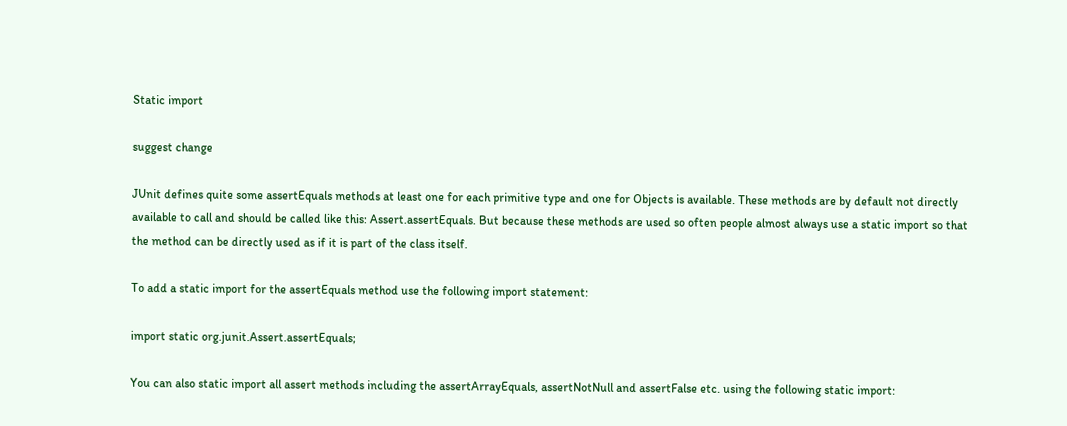Static import

suggest change

JUnit defines quite some assertEquals methods at least one for each primitive type and one for Objects is available. These methods are by default not directly available to call and should be called like this: Assert.assertEquals. But because these methods are used so often people almost always use a static import so that the method can be directly used as if it is part of the class itself.

To add a static import for the assertEquals method use the following import statement:

import static org.junit.Assert.assertEquals;

You can also static import all assert methods including the assertArrayEquals, assertNotNull and assertFalse etc. using the following static import: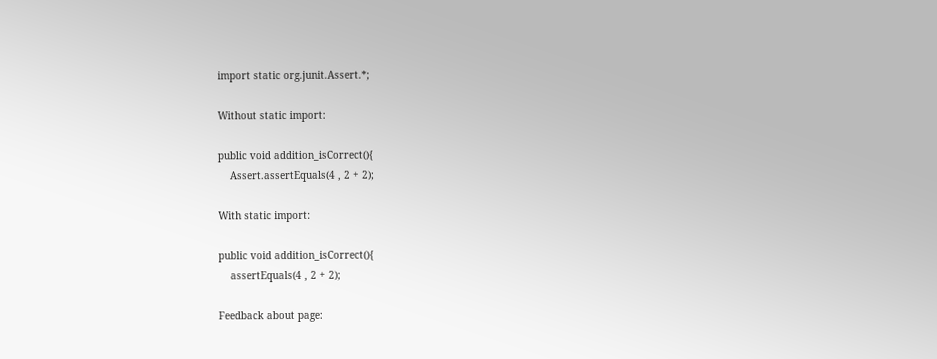import static org.junit.Assert.*;

Without static import:

public void addition_isCorrect(){
    Assert.assertEquals(4 , 2 + 2);

With static import:

public void addition_isCorrect(){
    assertEquals(4 , 2 + 2);

Feedback about page: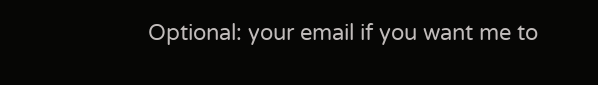Optional: your email if you want me to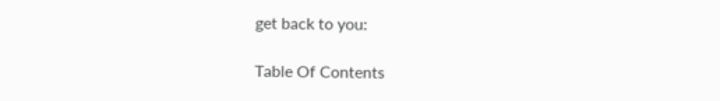get back to you:

Table Of Contents